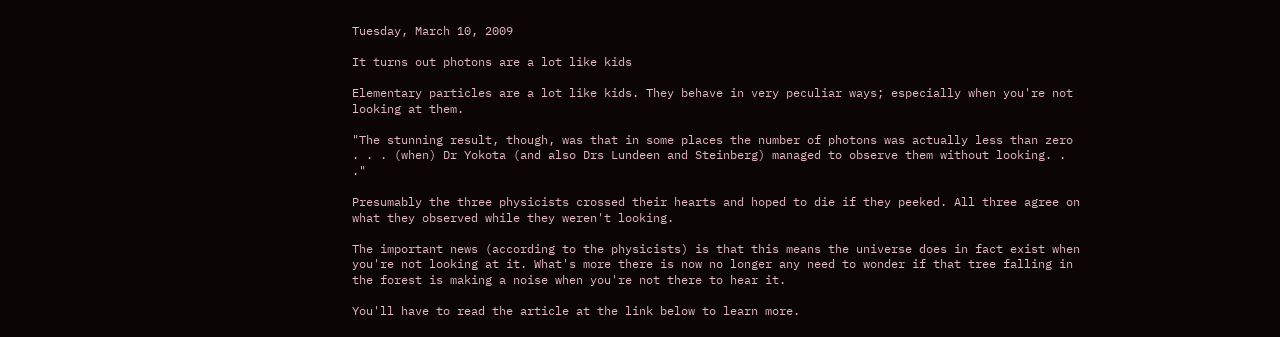Tuesday, March 10, 2009

It turns out photons are a lot like kids

Elementary particles are a lot like kids. They behave in very peculiar ways; especially when you're not looking at them.

"The stunning result, though, was that in some places the number of photons was actually less than zero . . . (when) Dr Yokota (and also Drs Lundeen and Steinberg) managed to observe them without looking. . ."

Presumably the three physicists crossed their hearts and hoped to die if they peeked. All three agree on what they observed while they weren't looking.

The important news (according to the physicists) is that this means the universe does in fact exist when you're not looking at it. What's more there is now no longer any need to wonder if that tree falling in the forest is making a noise when you're not there to hear it.

You'll have to read the article at the link below to learn more.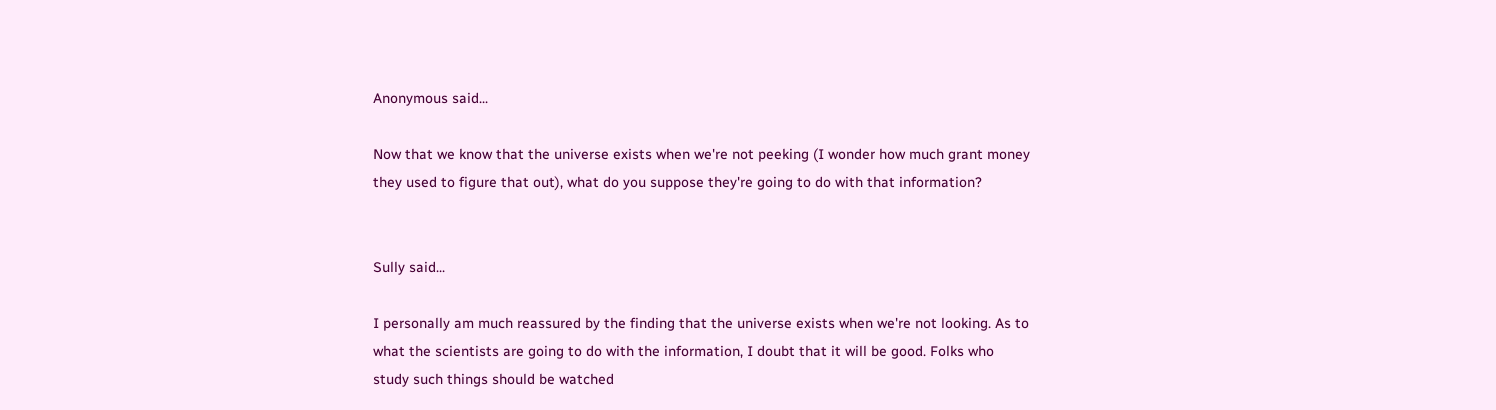Anonymous said...

Now that we know that the universe exists when we're not peeking (I wonder how much grant money they used to figure that out), what do you suppose they're going to do with that information?


Sully said...

I personally am much reassured by the finding that the universe exists when we're not looking. As to what the scientists are going to do with the information, I doubt that it will be good. Folks who study such things should be watched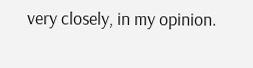very closely, in my opinion.